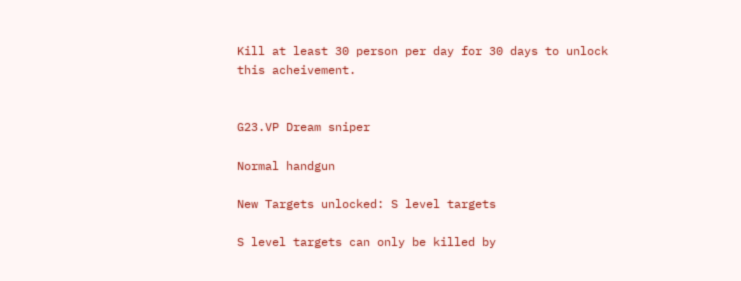Kill at least 30 person per day for 30 days to unlock this acheivement.


G23.VP Dream sniper

Normal handgun

New Targets unlocked: S level targets

S level targets can only be killed by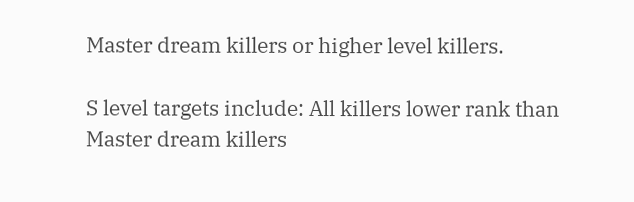Master dream killers or higher level killers.

S level targets include: All killers lower rank than Master dream killers